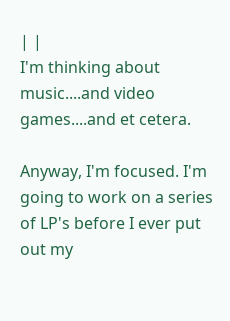| |
I'm thinking about music....and video games....and et cetera.

Anyway, I'm focused. I'm going to work on a series of LP's before I ever put out my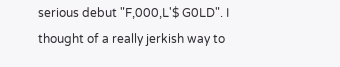serious debut "F,000,L'$ G0LD". I thought of a really jerkish way to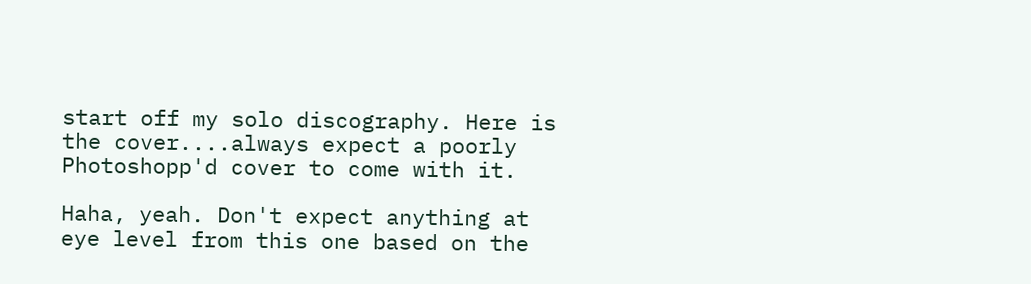start off my solo discography. Here is the cover....always expect a poorly Photoshopp'd cover to come with it.

Haha, yeah. Don't expect anything at eye level from this one based on the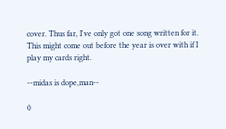cover. Thus far, I've only got one song written for it. This might come out before the year is over with if I play my cards right.

--midas is dope,man--

0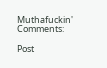Muthafuckin' Comments:

Post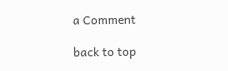a Comment

back to top